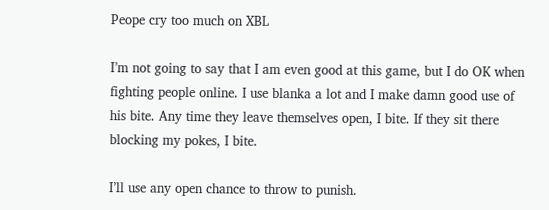Peope cry too much on XBL

I’m not going to say that I am even good at this game, but I do OK when fighting people online. I use blanka a lot and I make damn good use of his bite. Any time they leave themselves open, I bite. If they sit there blocking my pokes, I bite.

I’ll use any open chance to throw to punish.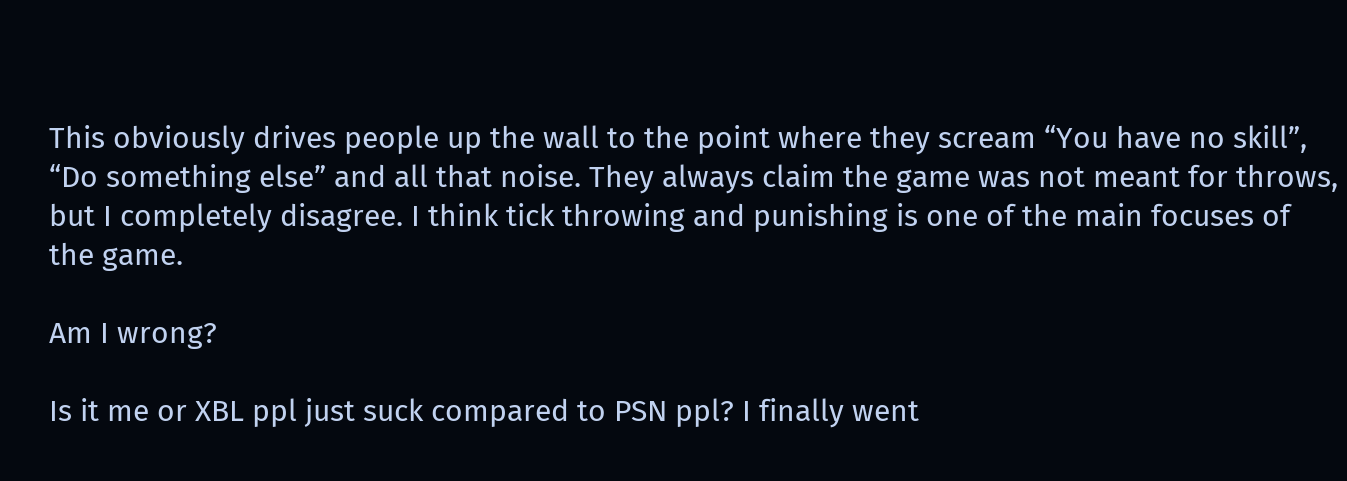This obviously drives people up the wall to the point where they scream “You have no skill”, “Do something else” and all that noise. They always claim the game was not meant for throws, but I completely disagree. I think tick throwing and punishing is one of the main focuses of the game.

Am I wrong?

Is it me or XBL ppl just suck compared to PSN ppl? I finally went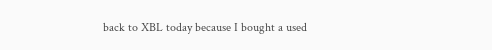back to XBL today because I bought a used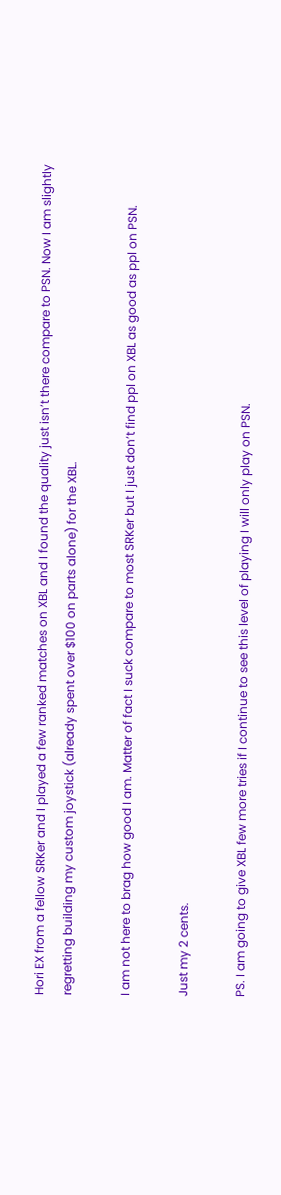Hori EX from a fellow SRKer and I played a few ranked matches on XBL and I found the quality just isn’t there compare to PSN. Now I am slightly regretting building my custom joystick (already spent over $100 on parts alone) for the XBL.

I am not here to brag how good I am. Matter of fact I suck compare to most SRKer but I just don’t find ppl on XBL as good as ppl on PSN.

Just my 2 cents.

PS. I am going to give XBL few more tries if I continue to see this level of playing I will only play on PSN.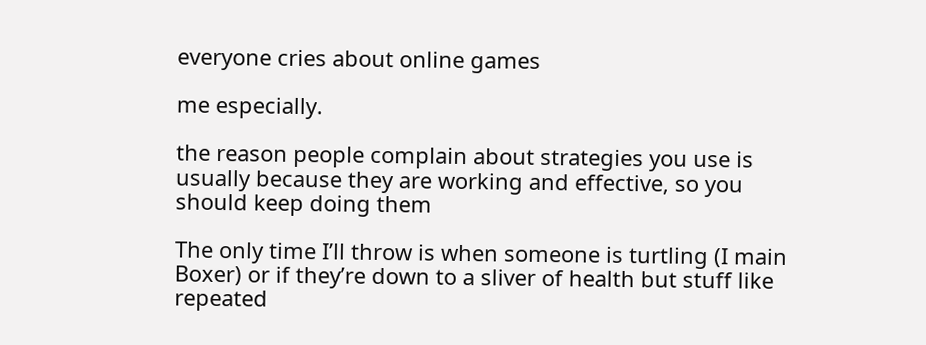everyone cries about online games

me especially.

the reason people complain about strategies you use is usually because they are working and effective, so you should keep doing them

The only time I’ll throw is when someone is turtling (I main Boxer) or if they’re down to a sliver of health but stuff like repeated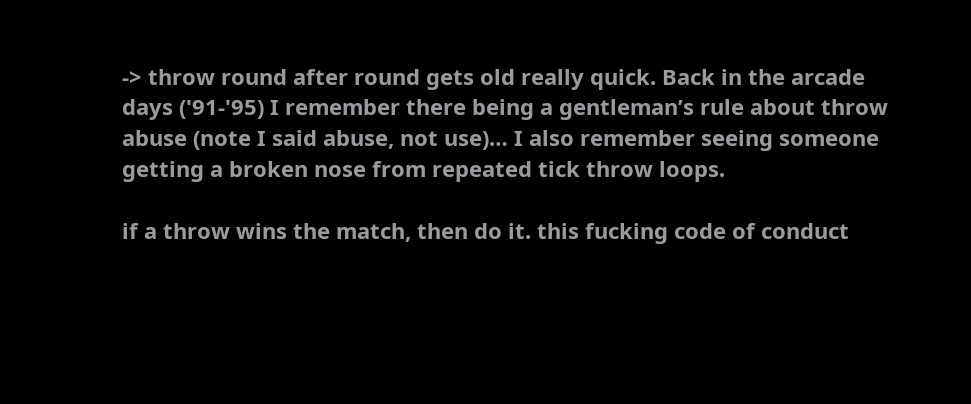-> throw round after round gets old really quick. Back in the arcade days ('91-'95) I remember there being a gentleman’s rule about throw abuse (note I said abuse, not use)… I also remember seeing someone getting a broken nose from repeated tick throw loops.

if a throw wins the match, then do it. this fucking code of conduct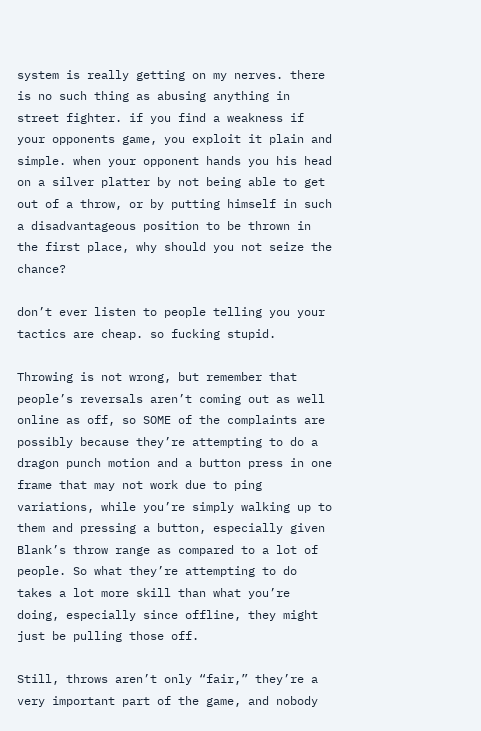system is really getting on my nerves. there is no such thing as abusing anything in street fighter. if you find a weakness if your opponents game, you exploit it plain and simple. when your opponent hands you his head on a silver platter by not being able to get out of a throw, or by putting himself in such a disadvantageous position to be thrown in the first place, why should you not seize the chance?

don’t ever listen to people telling you your tactics are cheap. so fucking stupid.

Throwing is not wrong, but remember that people’s reversals aren’t coming out as well online as off, so SOME of the complaints are possibly because they’re attempting to do a dragon punch motion and a button press in one frame that may not work due to ping variations, while you’re simply walking up to them and pressing a button, especially given Blank’s throw range as compared to a lot of people. So what they’re attempting to do takes a lot more skill than what you’re doing, especially since offline, they might just be pulling those off.

Still, throws aren’t only “fair,” they’re a very important part of the game, and nobody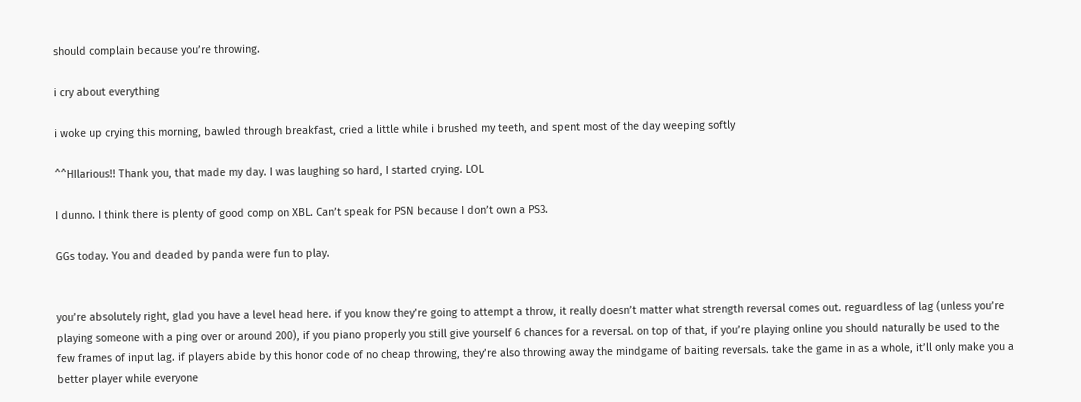should complain because you’re throwing.

i cry about everything

i woke up crying this morning, bawled through breakfast, cried a little while i brushed my teeth, and spent most of the day weeping softly

^^HIlarious!! Thank you, that made my day. I was laughing so hard, I started crying. LOL

I dunno. I think there is plenty of good comp on XBL. Can’t speak for PSN because I don’t own a PS3.

GGs today. You and deaded by panda were fun to play.


you’re absolutely right, glad you have a level head here. if you know they’re going to attempt a throw, it really doesn’t matter what strength reversal comes out. reguardless of lag (unless you’re playing someone with a ping over or around 200), if you piano properly you still give yourself 6 chances for a reversal. on top of that, if you’re playing online you should naturally be used to the few frames of input lag. if players abide by this honor code of no cheap throwing, they’re also throwing away the mindgame of baiting reversals. take the game in as a whole, it’ll only make you a better player while everyone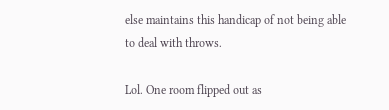else maintains this handicap of not being able to deal with throws.

Lol. One room flipped out as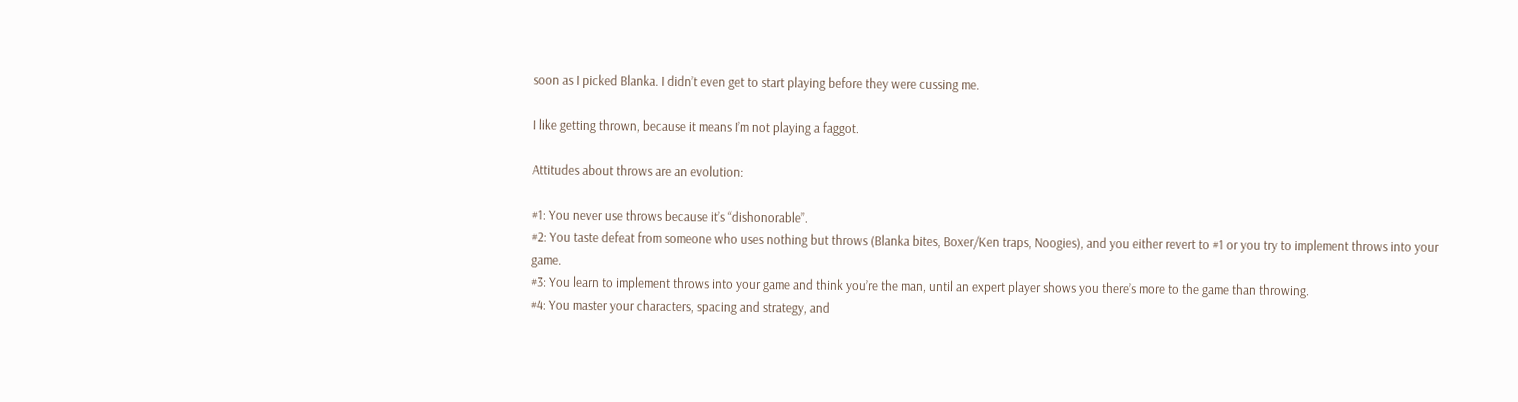soon as I picked Blanka. I didn’t even get to start playing before they were cussing me.

I like getting thrown, because it means I’m not playing a faggot.

Attitudes about throws are an evolution:

#1: You never use throws because it’s “dishonorable”.
#2: You taste defeat from someone who uses nothing but throws (Blanka bites, Boxer/Ken traps, Noogies), and you either revert to #1 or you try to implement throws into your game.
#3: You learn to implement throws into your game and think you’re the man, until an expert player shows you there’s more to the game than throwing.
#4: You master your characters, spacing and strategy, and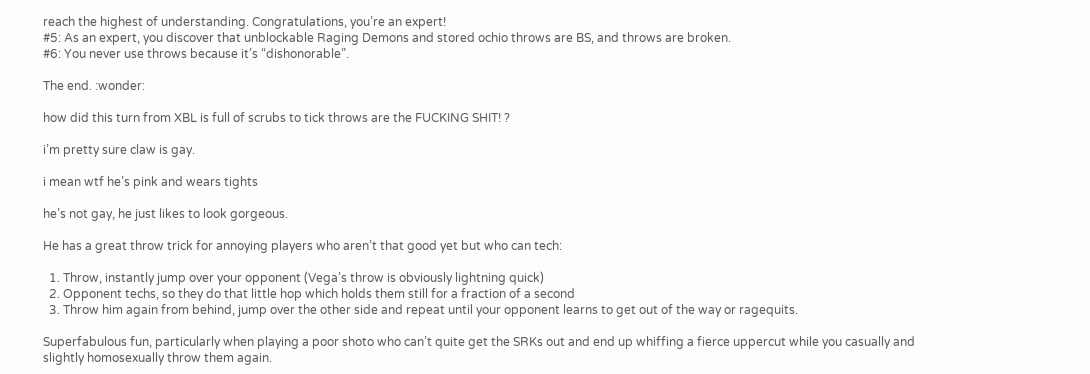reach the highest of understanding. Congratulations, you’re an expert!
#5: As an expert, you discover that unblockable Raging Demons and stored ochio throws are BS, and throws are broken.
#6: You never use throws because it’s “dishonorable”.

The end. :wonder:

how did this turn from XBL is full of scrubs to tick throws are the FUCKING SHIT! ?

i’m pretty sure claw is gay.

i mean wtf he’s pink and wears tights

he’s not gay, he just likes to look gorgeous.

He has a great throw trick for annoying players who aren’t that good yet but who can tech:

  1. Throw, instantly jump over your opponent (Vega’s throw is obviously lightning quick)
  2. Opponent techs, so they do that little hop which holds them still for a fraction of a second
  3. Throw him again from behind, jump over the other side and repeat until your opponent learns to get out of the way or ragequits.

Superfabulous fun, particularly when playing a poor shoto who can’t quite get the SRKs out and end up whiffing a fierce uppercut while you casually and slightly homosexually throw them again.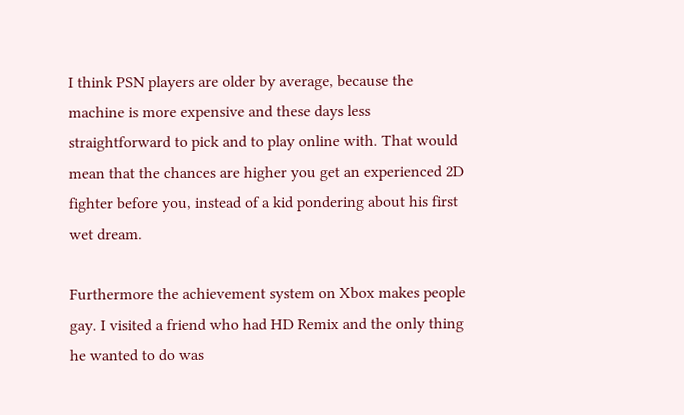I think PSN players are older by average, because the machine is more expensive and these days less straightforward to pick and to play online with. That would mean that the chances are higher you get an experienced 2D fighter before you, instead of a kid pondering about his first wet dream.

Furthermore the achievement system on Xbox makes people gay. I visited a friend who had HD Remix and the only thing he wanted to do was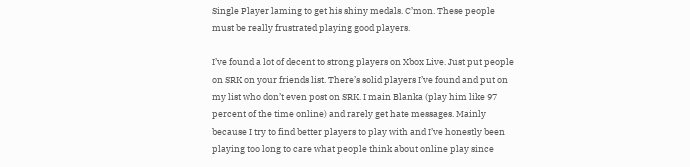Single Player laming to get his shiny medals. C’mon. These people must be really frustrated playing good players.

I’ve found a lot of decent to strong players on Xbox Live. Just put people on SRK on your friends list. There’s solid players I’ve found and put on my list who don’t even post on SRK. I main Blanka (play him like 97 percent of the time online) and rarely get hate messages. Mainly because I try to find better players to play with and I’ve honestly been playing too long to care what people think about online play since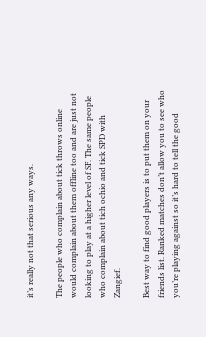it’s really not that serious any ways.

The people who complain about tick throws online would complain about them offline too and are just not looking to play at a higher level of SF. The same people who complain about tich ochio and tick SPD with Zangief.

Best way to find good players is to put them on your friends list. Ranked matches don’t allow you to see who you’re playing against so it’s hard to tell the good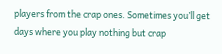players from the crap ones. Sometimes you’ll get days where you play nothing but crap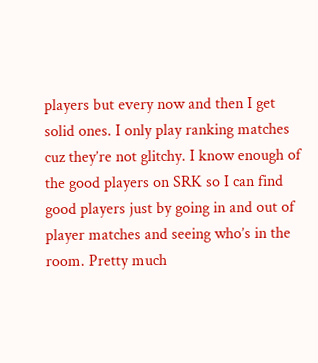players but every now and then I get solid ones. I only play ranking matches cuz they’re not glitchy. I know enough of the good players on SRK so I can find good players just by going in and out of player matches and seeing who’s in the room. Pretty much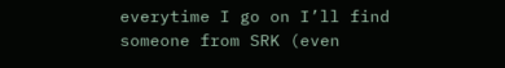everytime I go on I’ll find someone from SRK (even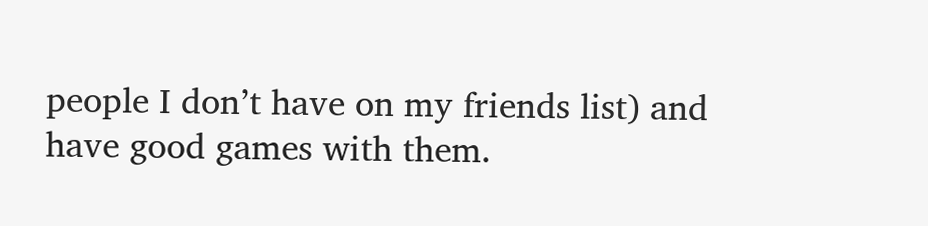people I don’t have on my friends list) and have good games with them.